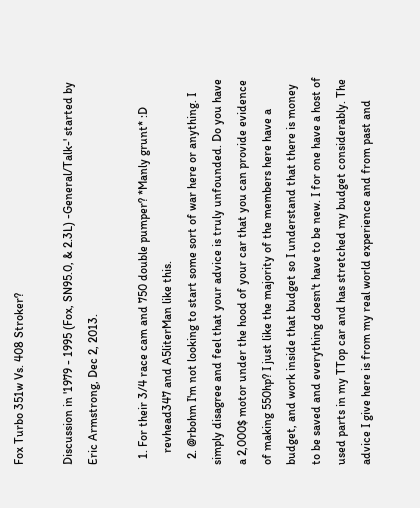Fox Turbo 351w Vs. 408 Stroker?

Discussion in '1979 - 1995 (Fox, SN95.0, & 2.3L) -General/Talk-' started by Eric Armstrong, Dec 2, 2013.

  1. For their 3/4 race cam and 750 double pumper? *Manly grunt* :D
    revhead347 and A5literMan like this.
  2. @rbohm I'm not looking to start some sort of war here or anything. I simply disagree and feel that your advice is truly unfounded. Do you have a 2,000$ motor under the hood of your car that you can provide evidence of making 550hp? I just like the majority of the members here have a budget, and work inside that budget so I understand that there is money to be saved and everything doesn't have to be new. I for one have a host of used parts in my TTop car and has stretched my budget considerably. The advice I give here is from my real world experience and from past and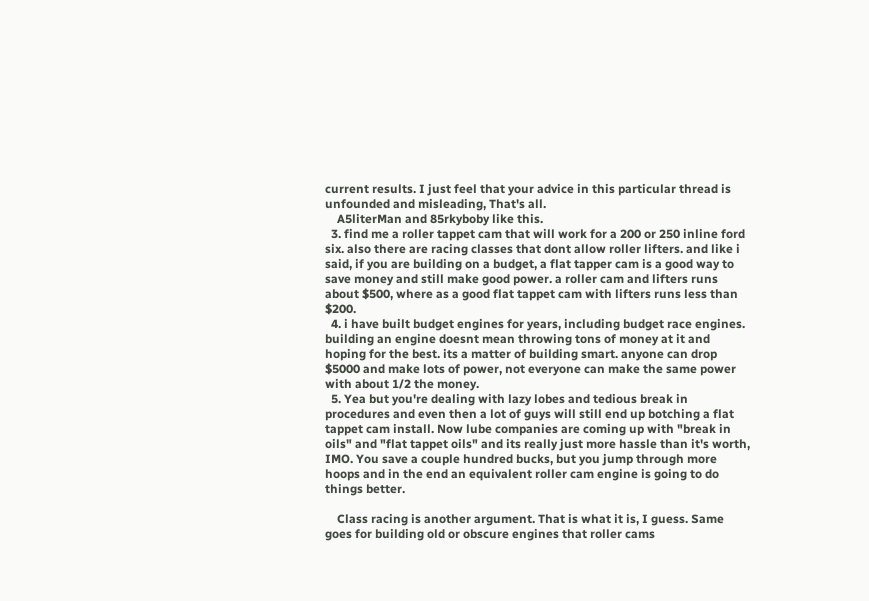current results. I just feel that your advice in this particular thread is unfounded and misleading, That's all.
    A5literMan and 85rkyboby like this.
  3. find me a roller tappet cam that will work for a 200 or 250 inline ford six. also there are racing classes that dont allow roller lifters. and like i said, if you are building on a budget, a flat tapper cam is a good way to save money and still make good power. a roller cam and lifters runs about $500, where as a good flat tappet cam with lifters runs less than $200.
  4. i have built budget engines for years, including budget race engines. building an engine doesnt mean throwing tons of money at it and hoping for the best. its a matter of building smart. anyone can drop $5000 and make lots of power, not everyone can make the same power with about 1/2 the money.
  5. Yea but you're dealing with lazy lobes and tedious break in procedures and even then a lot of guys will still end up botching a flat tappet cam install. Now lube companies are coming up with "break in oils" and "flat tappet oils" and its really just more hassle than it's worth, IMO. You save a couple hundred bucks, but you jump through more hoops and in the end an equivalent roller cam engine is going to do things better.

    Class racing is another argument. That is what it is, I guess. Same goes for building old or obscure engines that roller cams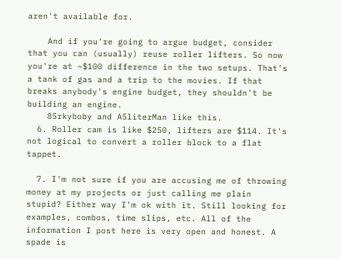aren't available for.

    And if you're going to argue budget, consider that you can (usually) reuse roller lifters. So now you're at ~$100 difference in the two setups. That's a tank of gas and a trip to the movies. If that breaks anybody's engine budget, they shouldn't be building an engine.
    85rkyboby and A5literMan like this.
  6. Roller cam is like $250, lifters are $114. It's not logical to convert a roller block to a flat tappet.

  7. I'm not sure if you are accusing me of throwing money at my projects or just calling me plain stupid? Either way I'm ok with it. Still looking for examples, combos, time slips, etc. All of the information I post here is very open and honest. A spade is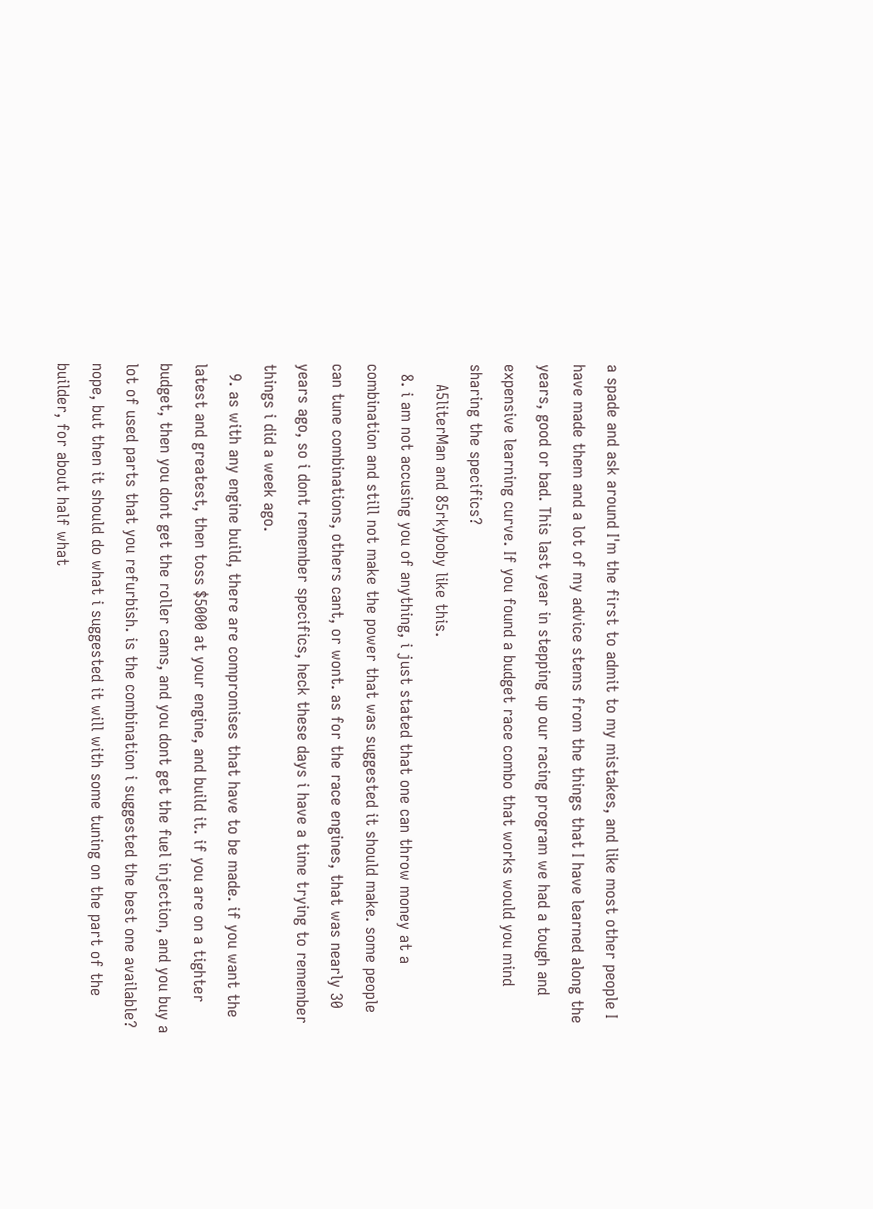a spade and ask around I'm the first to admit to my mistakes, and like most other people I have made them and a lot of my advice stems from the things that I have learned along the years, good or bad. This last year in stepping up our racing program we had a tough and expensive learning curve. If you found a budget race combo that works would you mind sharing the specifics?
    A5literMan and 85rkyboby like this.
  8. i am not accusing you of anything, i just stated that one can throw money at a combination and still not make the power that was suggested it should make. some people can tune combinations, others cant, or wont. as for the race engines, that was nearly 30 years ago, so i dont remember specifics, heck these days i have a time trying to remember things i did a week ago.
  9. as with any engine build, there are compromises that have to be made. if you want the latest and greatest, then toss $5000 at your engine, and build it. if you are on a tighter budget, then you dont get the roller cams, and you dont get the fuel injection, and you buy a lot of used parts that you refurbish. is the combination i suggested the best one available? nope, but then it should do what i suggested it will with some tuning on the part of the builder, for about half what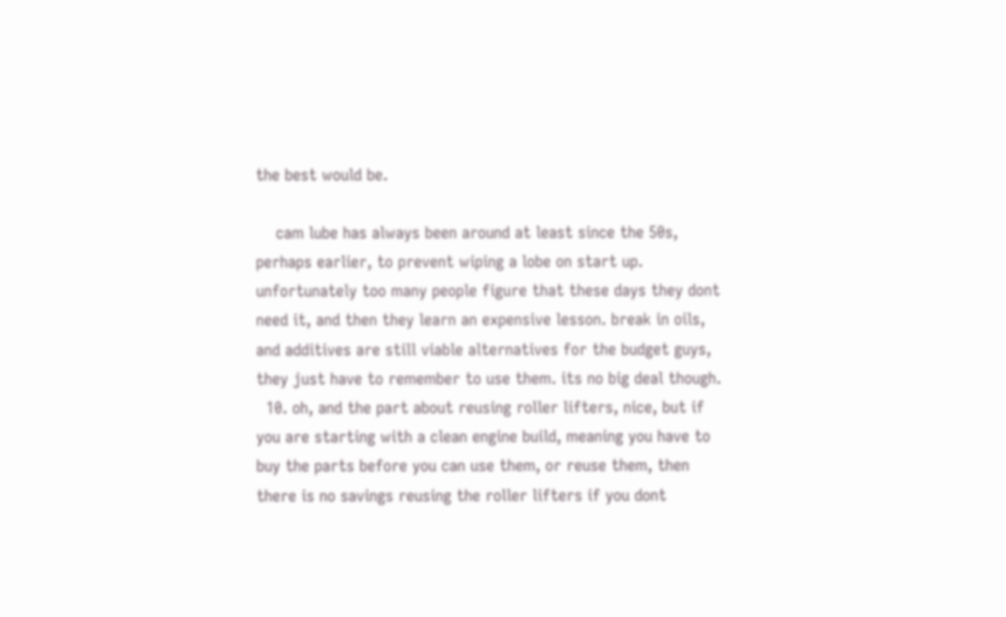the best would be.

    cam lube has always been around at least since the 50s, perhaps earlier, to prevent wiping a lobe on start up. unfortunately too many people figure that these days they dont need it, and then they learn an expensive lesson. break in oils, and additives are still viable alternatives for the budget guys, they just have to remember to use them. its no big deal though.
  10. oh, and the part about reusing roller lifters, nice, but if you are starting with a clean engine build, meaning you have to buy the parts before you can use them, or reuse them, then there is no savings reusing the roller lifters if you dont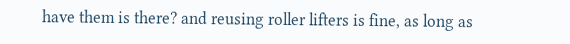have them is there? and reusing roller lifters is fine, as long as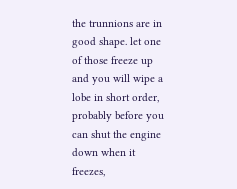the trunnions are in good shape. let one of those freeze up and you will wipe a lobe in short order, probably before you can shut the engine down when it freezes,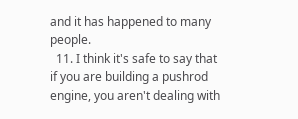and it has happened to many people.
  11. I think it's safe to say that if you are building a pushrod engine, you aren't dealing with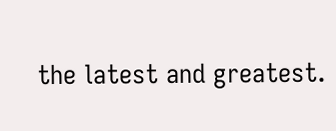the latest and greatest.